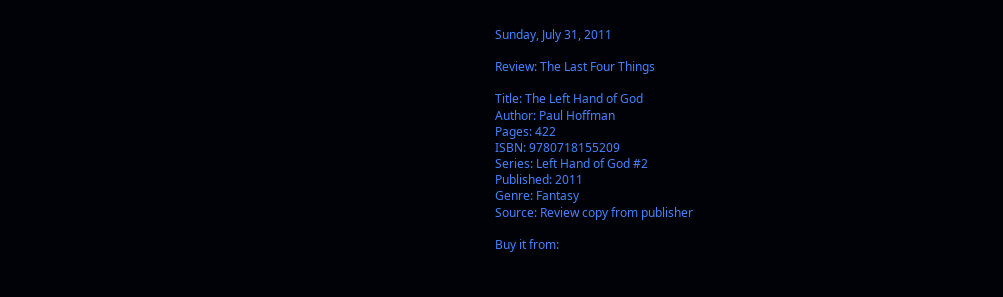Sunday, July 31, 2011

Review: The Last Four Things

Title: The Left Hand of God
Author: Paul Hoffman
Pages: 422
ISBN: 9780718155209
Series: Left Hand of God #2
Published: 2011
Genre: Fantasy
Source: Review copy from publisher

Buy it from: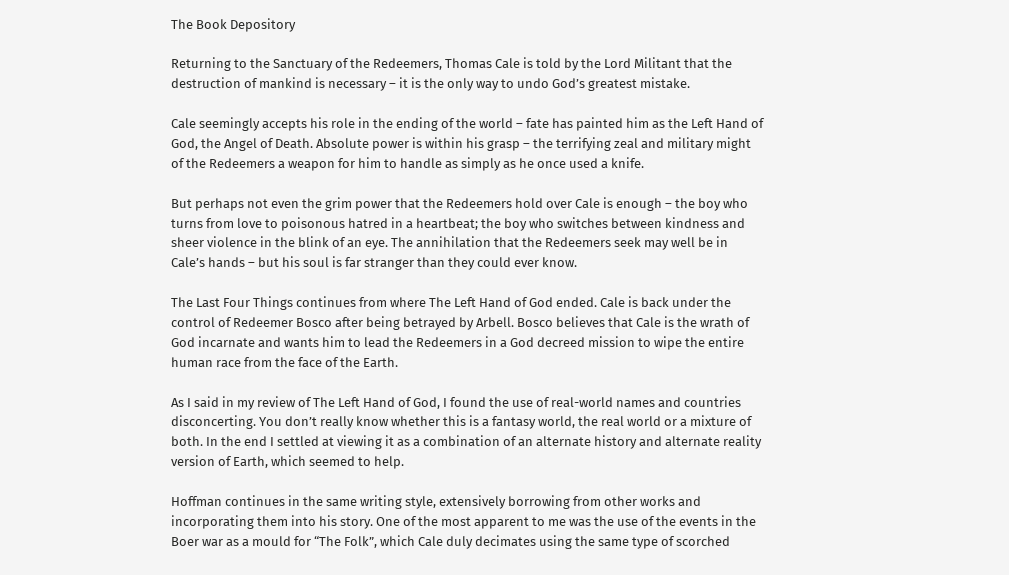The Book Depository

Returning to the Sanctuary of the Redeemers, Thomas Cale is told by the Lord Militant that the destruction of mankind is necessary – it is the only way to undo God’s greatest mistake.

Cale seemingly accepts his role in the ending of the world – fate has painted him as the Left Hand of God, the Angel of Death. Absolute power is within his grasp – the terrifying zeal and military might of the Redeemers a weapon for him to handle as simply as he once used a knife.

But perhaps not even the grim power that the Redeemers hold over Cale is enough – the boy who turns from love to poisonous hatred in a heartbeat; the boy who switches between kindness and sheer violence in the blink of an eye. The annihilation that the Redeemers seek may well be in Cale’s hands – but his soul is far stranger than they could ever know.

The Last Four Things continues from where The Left Hand of God ended. Cale is back under the control of Redeemer Bosco after being betrayed by Arbell. Bosco believes that Cale is the wrath of God incarnate and wants him to lead the Redeemers in a God decreed mission to wipe the entire human race from the face of the Earth.

As I said in my review of The Left Hand of God, I found the use of real-world names and countries disconcerting. You don’t really know whether this is a fantasy world, the real world or a mixture of both. In the end I settled at viewing it as a combination of an alternate history and alternate reality version of Earth, which seemed to help.

Hoffman continues in the same writing style, extensively borrowing from other works and incorporating them into his story. One of the most apparent to me was the use of the events in the Boer war as a mould for “The Folk”, which Cale duly decimates using the same type of scorched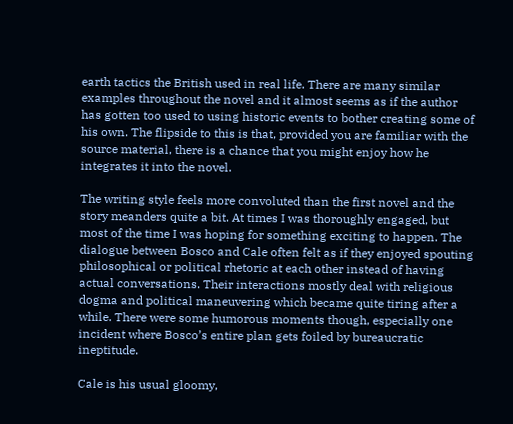earth tactics the British used in real life. There are many similar examples throughout the novel and it almost seems as if the author has gotten too used to using historic events to bother creating some of his own. The flipside to this is that, provided you are familiar with the source material, there is a chance that you might enjoy how he integrates it into the novel.

The writing style feels more convoluted than the first novel and the story meanders quite a bit. At times I was thoroughly engaged, but most of the time I was hoping for something exciting to happen. The dialogue between Bosco and Cale often felt as if they enjoyed spouting philosophical or political rhetoric at each other instead of having actual conversations. Their interactions mostly deal with religious dogma and political maneuvering which became quite tiring after a while. There were some humorous moments though, especially one incident where Bosco’s entire plan gets foiled by bureaucratic ineptitude.

Cale is his usual gloomy,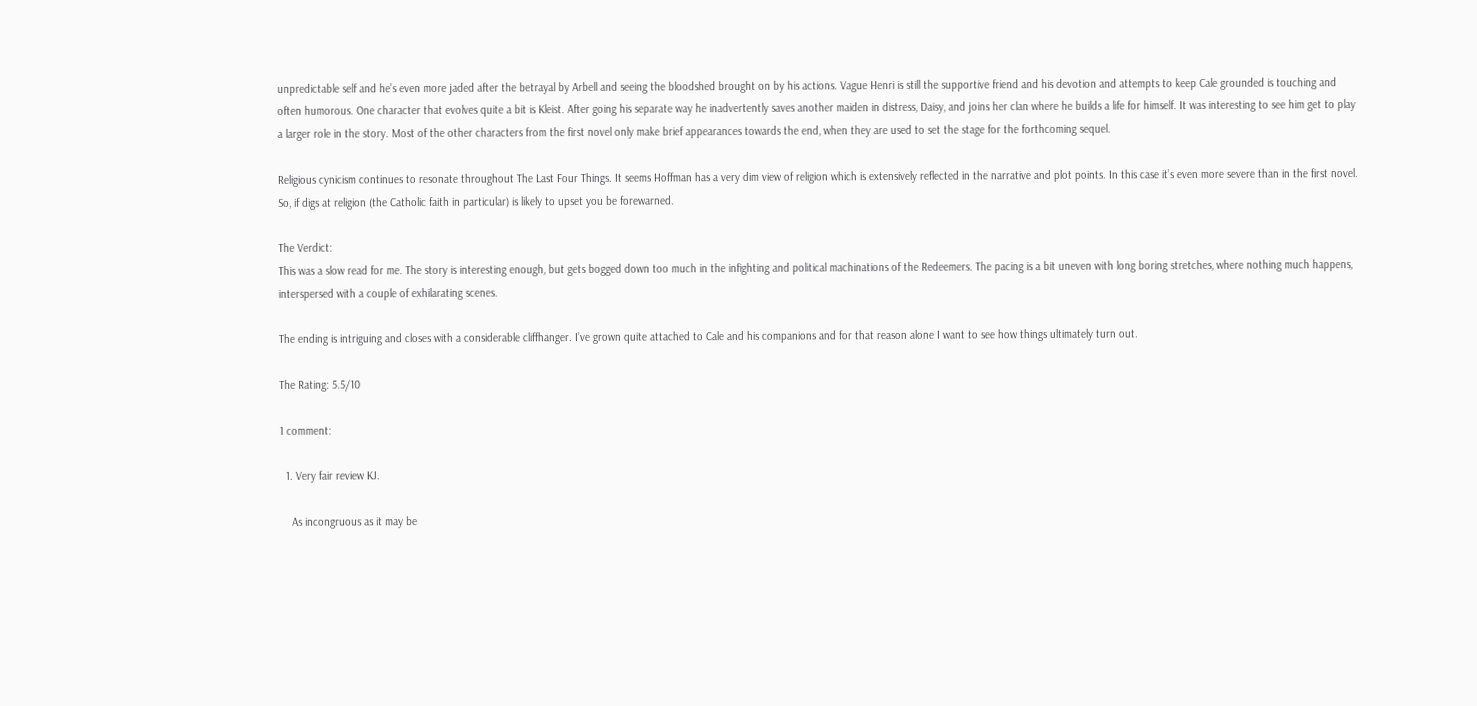unpredictable self and he’s even more jaded after the betrayal by Arbell and seeing the bloodshed brought on by his actions. Vague Henri is still the supportive friend and his devotion and attempts to keep Cale grounded is touching and often humorous. One character that evolves quite a bit is Kleist. After going his separate way he inadvertently saves another maiden in distress, Daisy, and joins her clan where he builds a life for himself. It was interesting to see him get to play a larger role in the story. Most of the other characters from the first novel only make brief appearances towards the end, when they are used to set the stage for the forthcoming sequel.

Religious cynicism continues to resonate throughout The Last Four Things. It seems Hoffman has a very dim view of religion which is extensively reflected in the narrative and plot points. In this case it’s even more severe than in the first novel. So, if digs at religion (the Catholic faith in particular) is likely to upset you be forewarned.

The Verdict:
This was a slow read for me. The story is interesting enough, but gets bogged down too much in the infighting and political machinations of the Redeemers. The pacing is a bit uneven with long boring stretches, where nothing much happens, interspersed with a couple of exhilarating scenes.

The ending is intriguing and closes with a considerable cliffhanger. I’ve grown quite attached to Cale and his companions and for that reason alone I want to see how things ultimately turn out.

The Rating: 5.5/10

1 comment:

  1. Very fair review KJ.

    As incongruous as it may be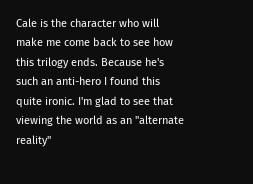Cale is the character who will make me come back to see how this trilogy ends. Because he's such an anti-hero I found this quite ironic. I'm glad to see that viewing the world as an "alternate reality"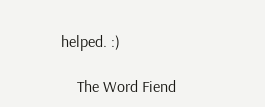helped. :)

    The Word Fiend